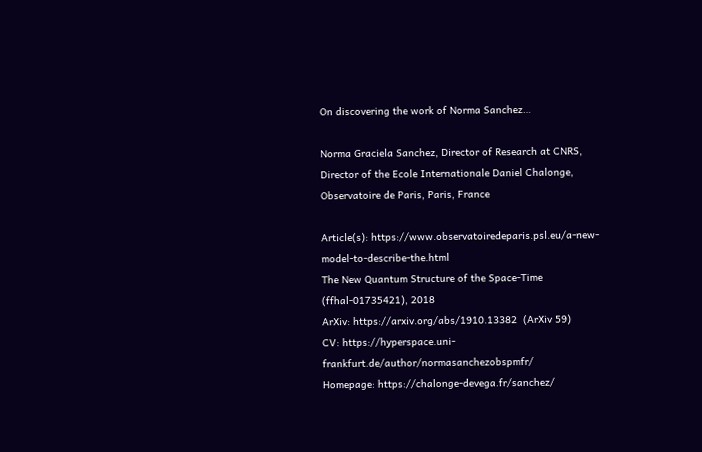On discovering the work of Norma Sanchez…

Norma Graciela Sanchez, Director of Research at CNRS,
Director of the Ecole Internationale Daniel Chalonge,
Observatoire de Paris, Paris, France

Article(s): https://www.observatoiredeparis.psl.eu/a-new-model-to-describe-the.html
The New Quantum Structure of the Space-Time (ffhal-01735421), 2018
ArXiv: https://arxiv.org/abs/1910.13382  (ArXiv 59)
CV: https://hyperspace.uni-frankfurt.de/author/normasanchezobspmfr/
Homepage: https://chalonge-devega.fr/sanchez/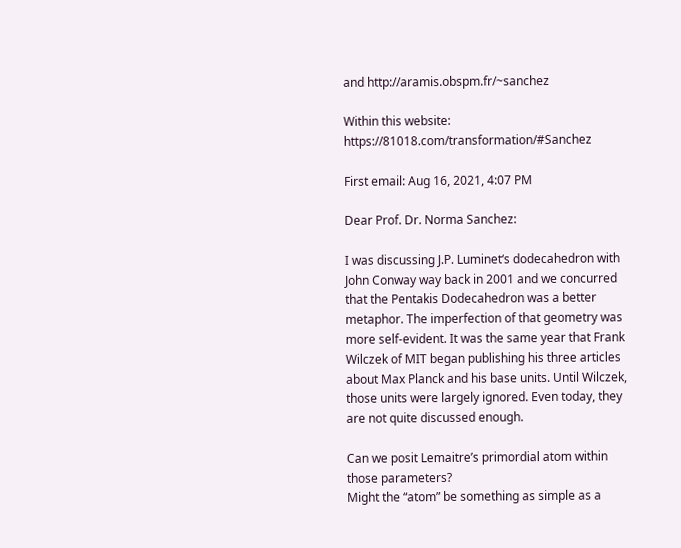and http://aramis.obspm.fr/~sanchez

Within this website: https://81018.com/transformation/#Sanchez

First email: Aug 16, 2021, 4:07 PM

Dear Prof. Dr. Norma Sanchez:

I was discussing J.P. Luminet‘s dodecahedron with John Conway way back in 2001 and we concurred that the Pentakis Dodecahedron was a better metaphor. The imperfection of that geometry was more self-evident. It was the same year that Frank Wilczek of MIT began publishing his three articles about Max Planck and his base units. Until Wilczek, those units were largely ignored. Even today, they are not quite discussed enough.

Can we posit Lemaitre’s primordial atom within those parameters?
Might the “atom” be something as simple as a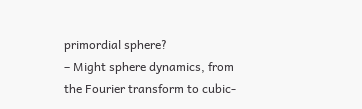primordial sphere?
– Might sphere dynamics, from the Fourier transform to cubic-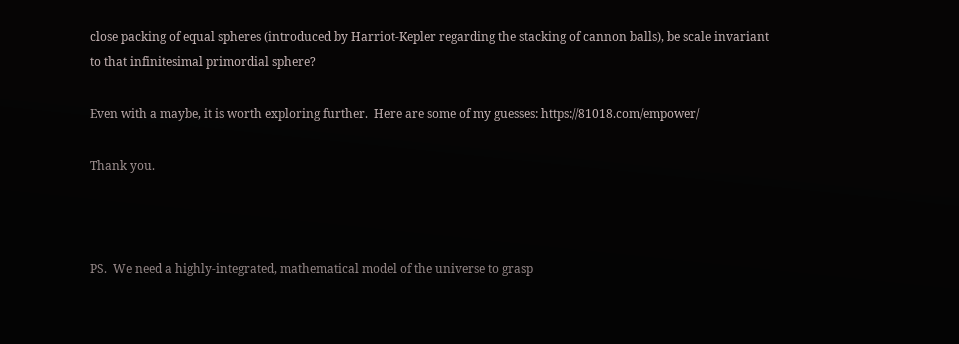close packing of equal spheres (introduced by Harriot-Kepler regarding the stacking of cannon balls), be scale invariant to that infinitesimal primordial sphere?

Even with a maybe, it is worth exploring further.  Here are some of my guesses: https://81018.com/empower/

Thank you.



PS.  We need a highly-integrated, mathematical model of the universe to grasp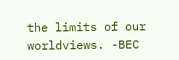the limits of our worldviews. -BEC